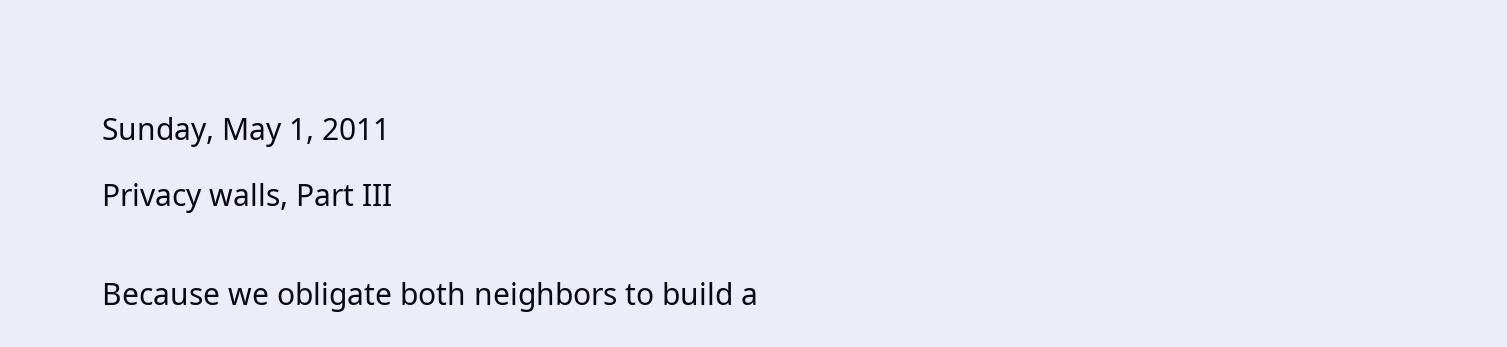Sunday, May 1, 2011

Privacy walls, Part III


Because we obligate both neighbors to build a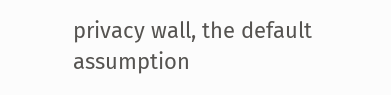privacy wall, the default assumption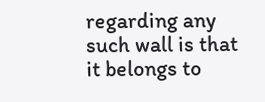regarding any such wall is that it belongs to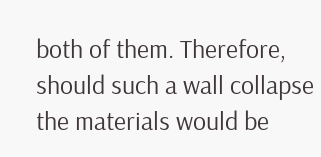both of them. Therefore, should such a wall collapse the materials would be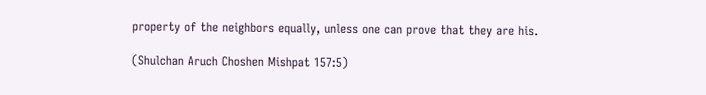property of the neighbors equally, unless one can prove that they are his.

(Shulchan Aruch Choshen Mishpat 157:5)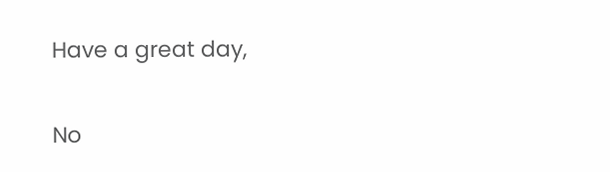Have a great day,

No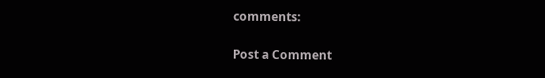comments:

Post a Comment